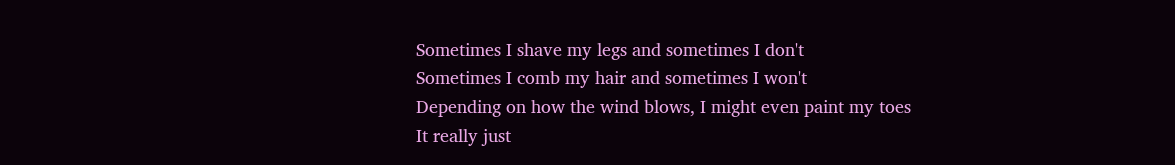Sometimes I shave my legs and sometimes I don't
Sometimes I comb my hair and sometimes I won't
Depending on how the wind blows, I might even paint my toes
It really just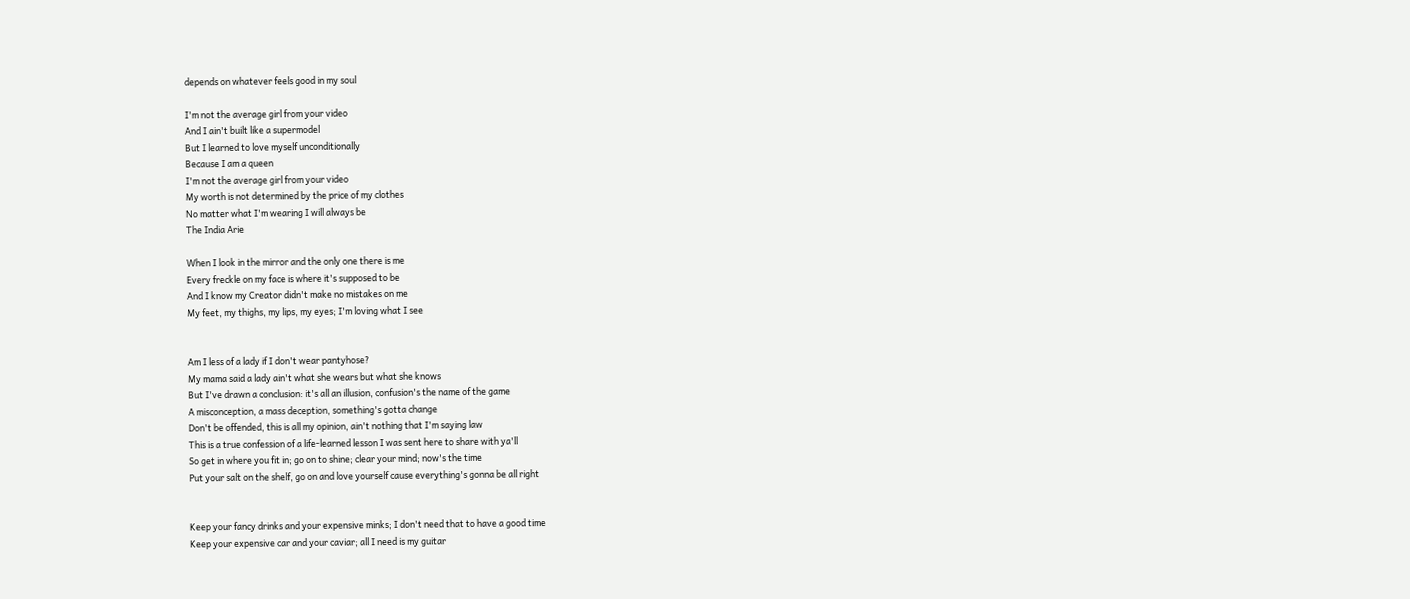depends on whatever feels good in my soul

I'm not the average girl from your video
And I ain't built like a supermodel
But I learned to love myself unconditionally
Because I am a queen
I'm not the average girl from your video
My worth is not determined by the price of my clothes
No matter what I'm wearing I will always be
The India Arie

When I look in the mirror and the only one there is me
Every freckle on my face is where it's supposed to be
And I know my Creator didn't make no mistakes on me
My feet, my thighs, my lips, my eyes; I'm loving what I see


Am I less of a lady if I don't wear pantyhose?
My mama said a lady ain't what she wears but what she knows
But I've drawn a conclusion: it's all an illusion, confusion's the name of the game
A misconception, a mass deception, something's gotta change
Don't be offended, this is all my opinion, ain't nothing that I'm saying law
This is a true confession of a life-learned lesson I was sent here to share with ya'll
So get in where you fit in; go on to shine; clear your mind; now's the time
Put your salt on the shelf, go on and love yourself cause everything's gonna be all right


Keep your fancy drinks and your expensive minks; I don't need that to have a good time
Keep your expensive car and your caviar; all I need is my guitar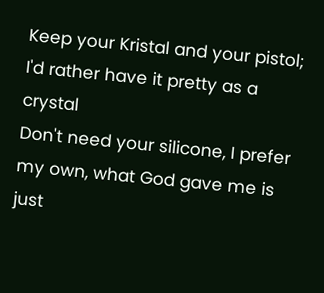Keep your Kristal and your pistol; I'd rather have it pretty as a crystal
Don't need your silicone, I prefer my own, what God gave me is just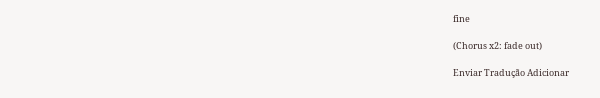fine

(Chorus x2: fade out)

Enviar Tradução Adicionar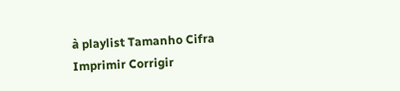à playlist Tamanho Cifra Imprimir Corrigir